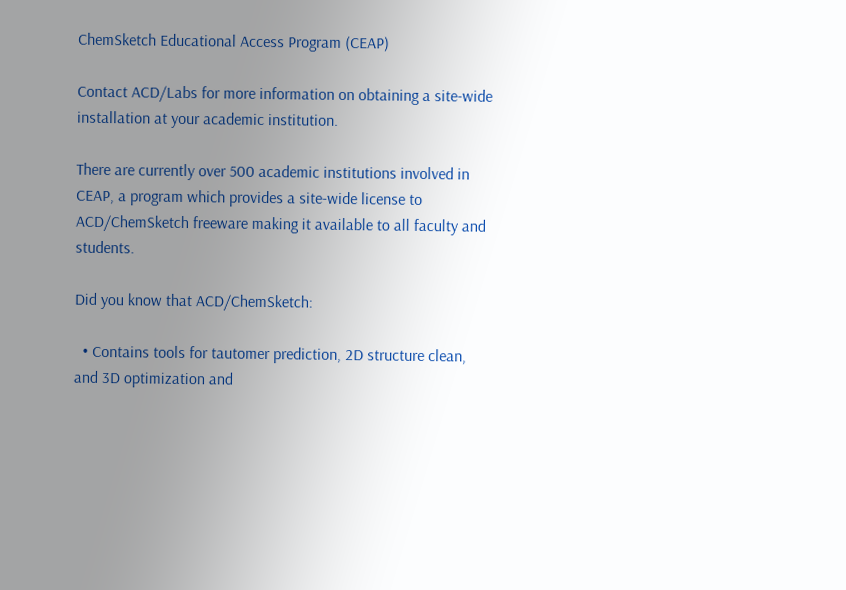ChemSketch Educational Access Program (CEAP)

Contact ACD/Labs for more information on obtaining a site-wide installation at your academic institution.

There are currently over 500 academic institutions involved in CEAP, a program which provides a site-wide license to ACD/ChemSketch freeware making it available to all faculty and students.

Did you know that ACD/ChemSketch:

  • Contains tools for tautomer prediction, 2D structure clean, and 3D optimization and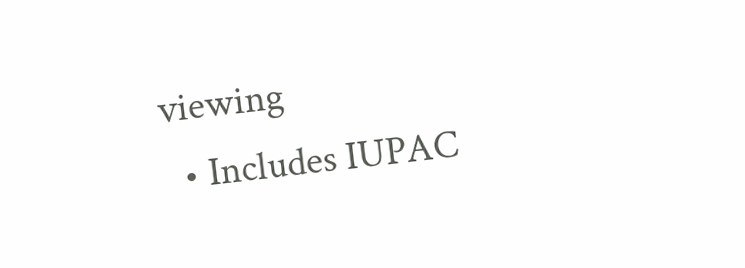viewing
  • Includes IUPAC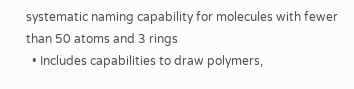systematic naming capability for molecules with fewer than 50 atoms and 3 rings
  • Includes capabilities to draw polymers,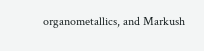organometallics, and Markush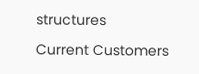structures

Current Customers